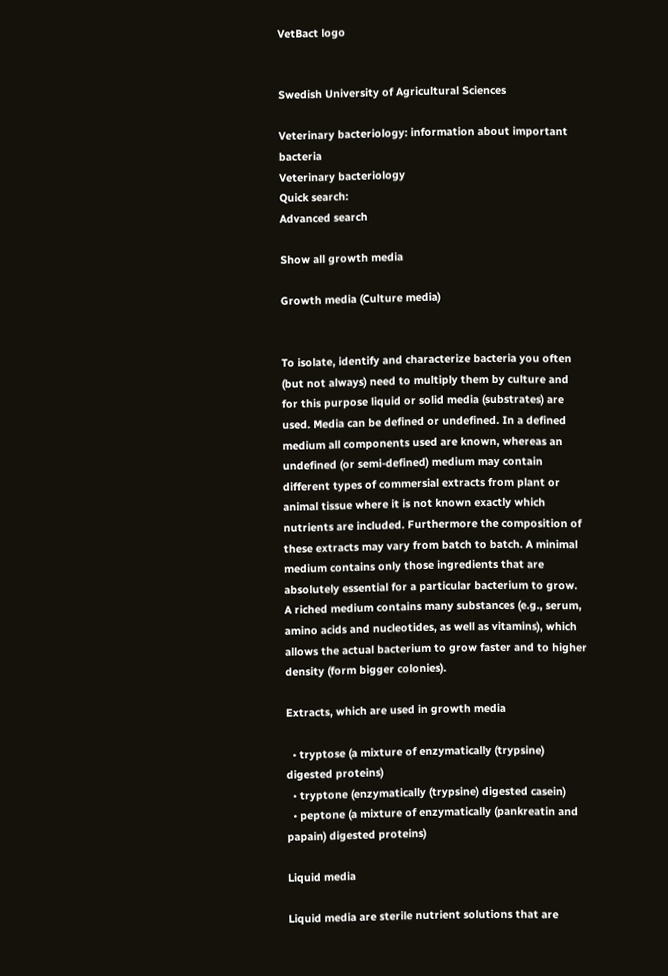VetBact logo


Swedish University of Agricultural Sciences

Veterinary bacteriology: information about important bacteria
Veterinary bacteriology
Quick search:
Advanced search

Show all growth media

Growth media (Culture media)


To isolate, identify and characterize bacteria you often (but not always) need to multiply them by culture and for this purpose liquid or solid media (substrates) are used. Media can be defined or undefined. In a defined medium all components used are known, whereas an undefined (or semi-defined) medium may contain different types of commersial extracts from plant or animal tissue where it is not known exactly which nutrients are included. Furthermore the composition of these extracts may vary from batch to batch. A minimal medium contains only those ingredients that are absolutely essential for a particular bacterium to grow. A riched medium contains many substances (e.g., serum, amino acids and nucleotides, as well as vitamins), which allows the actual bacterium to grow faster and to higher density (form bigger colonies).

Extracts, which are used in growth media

  • tryptose (a mixture of enzymatically (trypsine) digested proteins)
  • tryptone (enzymatically (trypsine) digested casein)
  • peptone (a mixture of enzymatically (pankreatin and papain) digested proteins)

Liquid media

Liquid media are sterile nutrient solutions that are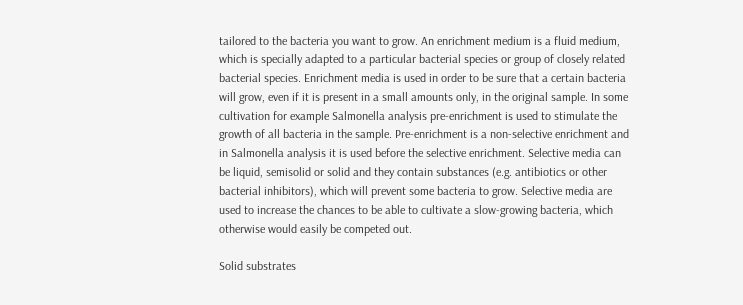tailored to the bacteria you want to grow. An enrichment medium is a fluid medium, which is specially adapted to a particular bacterial species or group of closely related bacterial species. Enrichment media is used in order to be sure that a certain bacteria will grow, even if it is present in a small amounts only, in the original sample. In some cultivation for example Salmonella analysis pre-enrichment is used to stimulate the growth of all bacteria in the sample. Pre-enrichment is a non-selective enrichment and in Salmonella analysis it is used before the selective enrichment. Selective media can be liquid, semisolid or solid and they contain substances (e.g. antibiotics or other bacterial inhibitors), which will prevent some bacteria to grow. Selective media are used to increase the chances to be able to cultivate a slow-growing bacteria, which otherwise would easily be competed out.

Solid substrates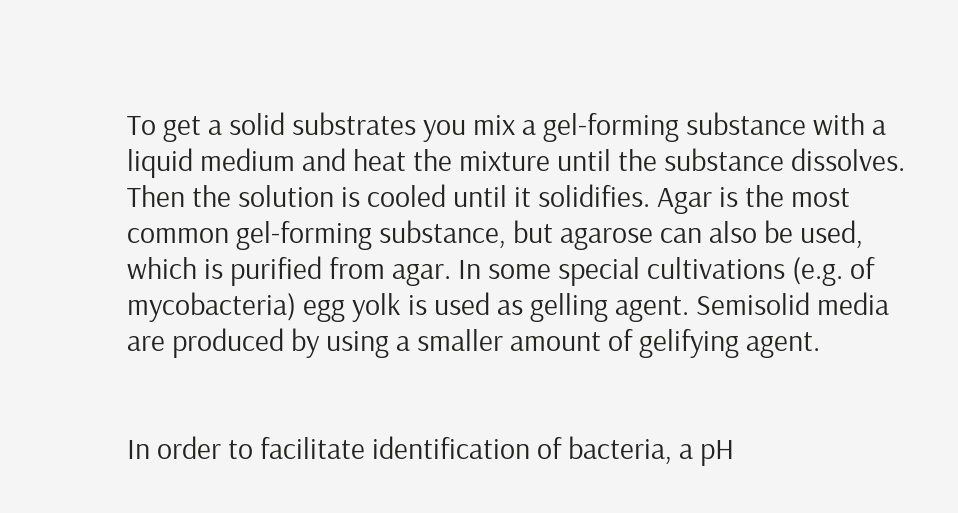To get a solid substrates you mix a gel-forming substance with a liquid medium and heat the mixture until the substance dissolves. Then the solution is cooled until it solidifies. Agar is the most common gel-forming substance, but agarose can also be used, which is purified from agar. In some special cultivations (e.g. of mycobacteria) egg yolk is used as gelling agent. Semisolid media are produced by using a smaller amount of gelifying agent.


In order to facilitate identification of bacteria, a pH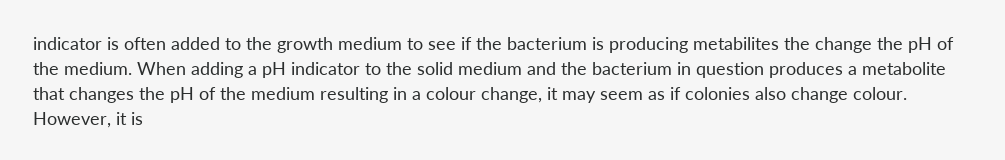indicator is often added to the growth medium to see if the bacterium is producing metabilites the change the pH of the medium. When adding a pH indicator to the solid medium and the bacterium in question produces a metabolite that changes the pH of the medium resulting in a colour change, it may seem as if colonies also change colour. However, it is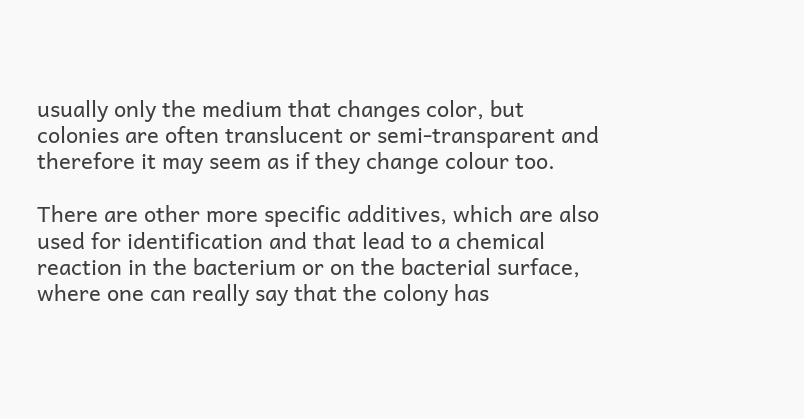usually only the medium that changes color, but colonies are often translucent or semi-transparent and therefore it may seem as if they change colour too.

There are other more specific additives, which are also used for identification and that lead to a chemical reaction in the bacterium or on the bacterial surface, where one can really say that the colony has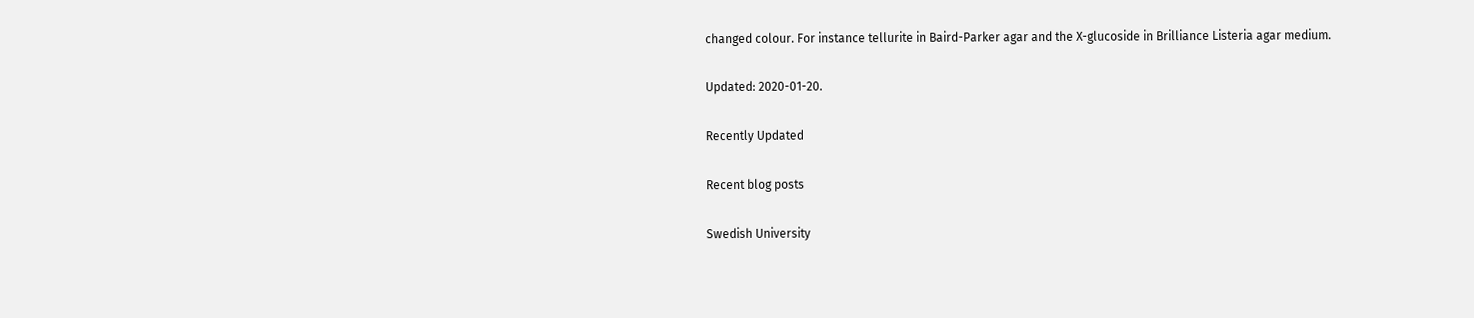changed colour. For instance tellurite in Baird-Parker agar and the X-glucoside in Brilliance Listeria agar medium.

Updated: 2020-01-20.

Recently Updated

Recent blog posts

Swedish University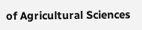of Agricultural Sciences